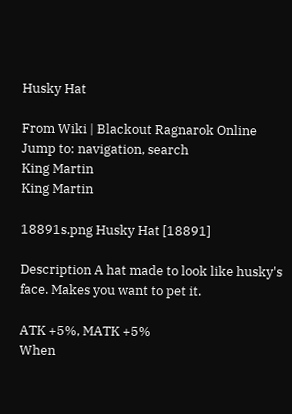Husky Hat

From Wiki | Blackout Ragnarok Online
Jump to: navigation, search
King Martin
King Martin

18891s.png Husky Hat [18891]

Description A hat made to look like husky's face. Makes you want to pet it.

ATK +5%, MATK +5%
When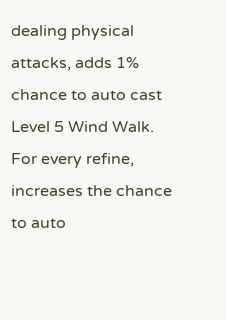dealing physical attacks, adds 1% chance to auto cast Level 5 Wind Walk.
For every refine, increases the chance to auto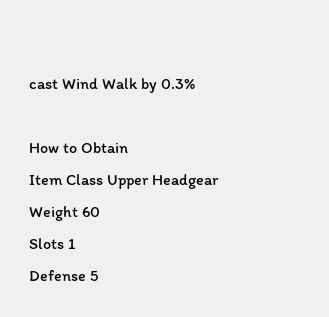cast Wind Walk by 0.3%

How to Obtain
Item Class Upper Headgear
Weight 60
Slots 1
Defense 5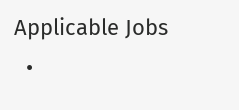Applicable Jobs
  •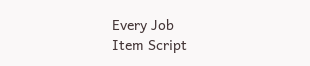Every Job
Item Script